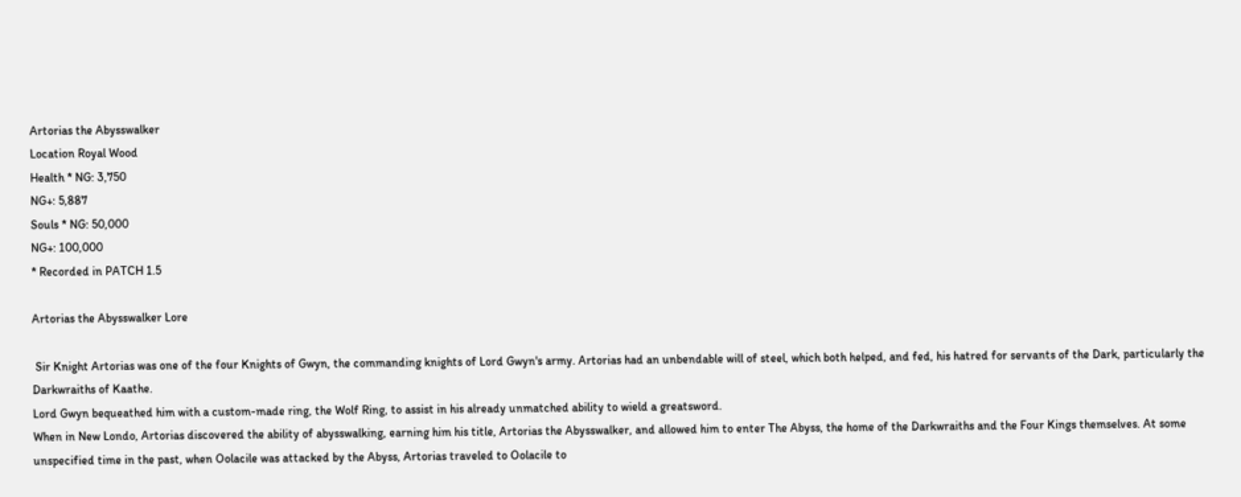Artorias the Abysswalker
Location Royal Wood
Health * NG: 3,750
NG+: 5,887
Souls * NG: 50,000
NG+: 100,000
* Recorded in PATCH 1.5

Artorias the Abysswalker Lore

 Sir Knight Artorias was one of the four Knights of Gwyn, the commanding knights of Lord Gwyn's army. Artorias had an unbendable will of steel, which both helped, and fed, his hatred for servants of the Dark, particularly the Darkwraiths of Kaathe.
Lord Gwyn bequeathed him with a custom-made ring, the Wolf Ring, to assist in his already unmatched ability to wield a greatsword.
When in New Londo, Artorias discovered the ability of abysswalking, earning him his title, Artorias the Abysswalker, and allowed him to enter The Abyss, the home of the Darkwraiths and the Four Kings themselves. At some unspecified time in the past, when Oolacile was attacked by the Abyss, Artorias traveled to Oolacile to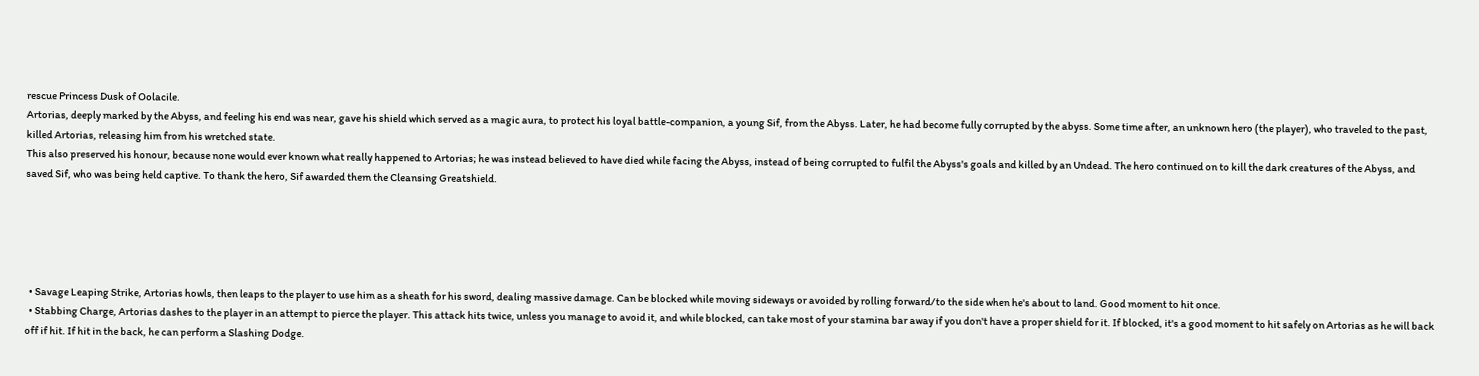rescue Princess Dusk of Oolacile.
Artorias, deeply marked by the Abyss, and feeling his end was near, gave his shield which served as a magic aura, to protect his loyal battle-companion, a young Sif, from the Abyss. Later, he had become fully corrupted by the abyss. Some time after, an unknown hero (the player), who traveled to the past, killed Artorias, releasing him from his wretched state.
This also preserved his honour, because none would ever known what really happened to Artorias; he was instead believed to have died while facing the Abyss, instead of being corrupted to fulfil the Abyss's goals and killed by an Undead. The hero continued on to kill the dark creatures of the Abyss, and saved Sif, who was being held captive. To thank the hero, Sif awarded them the Cleansing Greatshield.





  • Savage Leaping Strike, Artorias howls, then leaps to the player to use him as a sheath for his sword, dealing massive damage. Can be blocked while moving sideways or avoided by rolling forward/to the side when he's about to land. Good moment to hit once.
  • Stabbing Charge, Artorias dashes to the player in an attempt to pierce the player. This attack hits twice, unless you manage to avoid it, and while blocked, can take most of your stamina bar away if you don't have a proper shield for it. If blocked, it's a good moment to hit safely on Artorias as he will back off if hit. If hit in the back, he can perform a Slashing Dodge.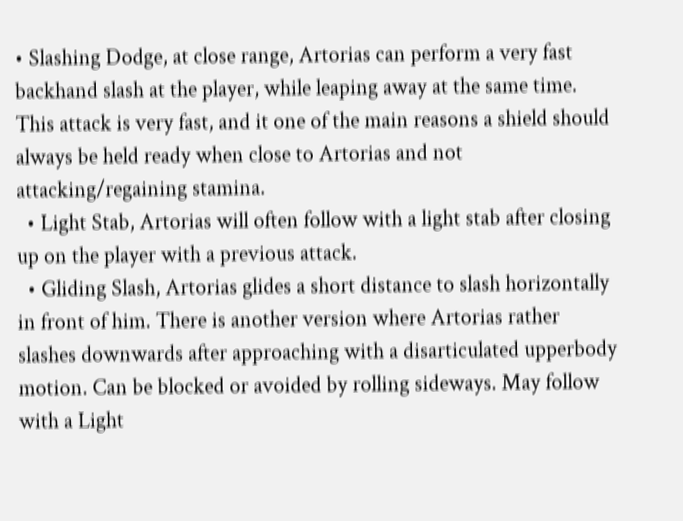• Slashing Dodge, at close range, Artorias can perform a very fast backhand slash at the player, while leaping away at the same time. This attack is very fast, and it one of the main reasons a shield should always be held ready when close to Artorias and not attacking/regaining stamina.
  • Light Stab, Artorias will often follow with a light stab after closing up on the player with a previous attack.
  • Gliding Slash, Artorias glides a short distance to slash horizontally in front of him. There is another version where Artorias rather slashes downwards after approaching with a disarticulated upperbody motion. Can be blocked or avoided by rolling sideways. May follow with a Light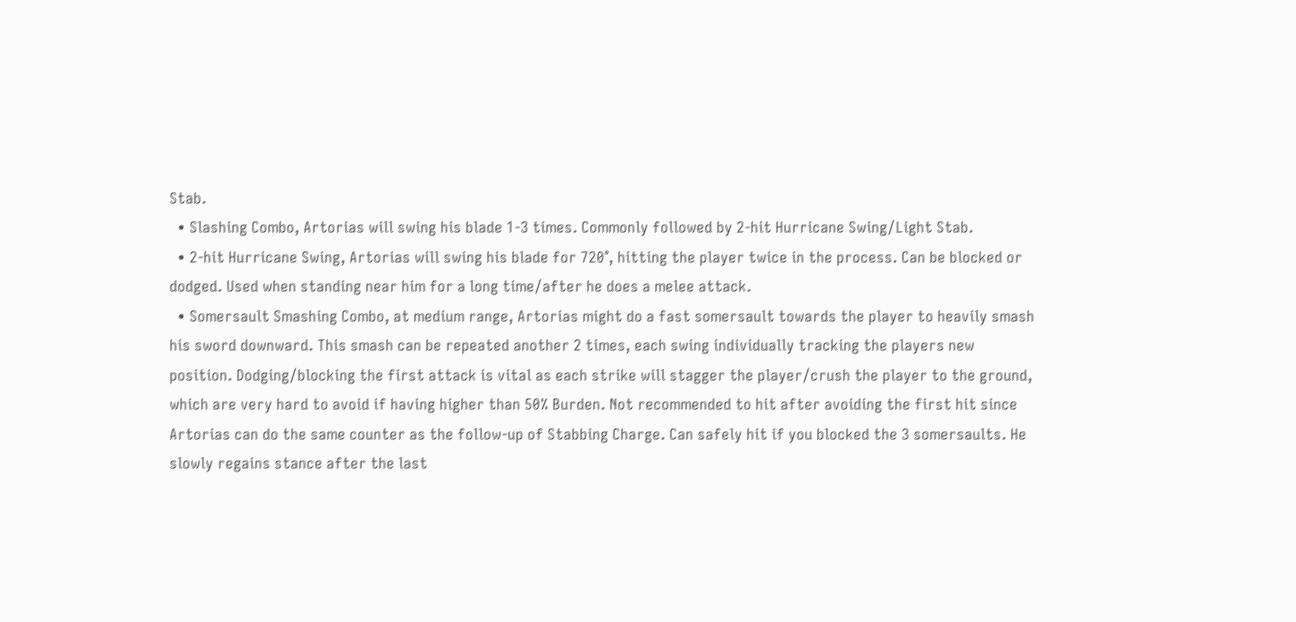Stab.
  • Slashing Combo, Artorias will swing his blade 1-3 times. Commonly followed by 2-hit Hurricane Swing/Light Stab.
  • 2-hit Hurricane Swing, Artorias will swing his blade for 720°, hitting the player twice in the process. Can be blocked or dodged. Used when standing near him for a long time/after he does a melee attack.
  • Somersault Smashing Combo, at medium range, Artorias might do a fast somersault towards the player to heavily smash his sword downward. This smash can be repeated another 2 times, each swing individually tracking the players new position. Dodging/blocking the first attack is vital as each strike will stagger the player/crush the player to the ground, which are very hard to avoid if having higher than 50% Burden. Not recommended to hit after avoiding the first hit since Artorias can do the same counter as the follow-up of Stabbing Charge. Can safely hit if you blocked the 3 somersaults. He slowly regains stance after the last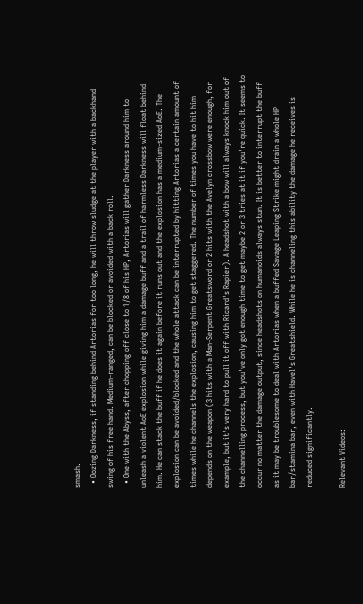smash.
  • Oozing Darkness, if standing behind Artorias for too long, he will throw sludge at the player with a backhand swing of his free hand. Medium-ranged, can be blocked or avoided with a back roll.
  • One with the Abyss, after chopping off close to 1/8 of his HP, Artorias will gather Darkness around him to unleash a violent AoE explosion while giving him a damage buff and a trail of harmless Darkness will float behind him. He can stack the buff if he does it again before it runs out and the explosion has a medium-sized AoE. The explosion can be avoided/blocked and the whole attack can be interrupted by hitting Artorias a certain amount of times while he channels the explosion, causing him to get staggered. The number of times you have to hit him depends on the weapon (3 hits with a Man-Serpent Greatsword or 2 hits with the Avelyn crossbow were enough, for example, but it's very hard to pull it off with Ricard's Rapier). A headshot with a bow will always knock him out of the channelling process, but you've only got enough time to get maybe 2 or 3 tries at it if you're quick. It seems to occur no matter the damage output, since headshots on humanoids always stun. It is better to interrupt the buff as it may be troublesome to deal with Artorias when a buffed Savage Leaping Strike might drain a whole HP bar/stamina bar, even with Havel's Greatshield. While he is channeling this ability the damage he receives is reduced significantly.

Relevant Videos: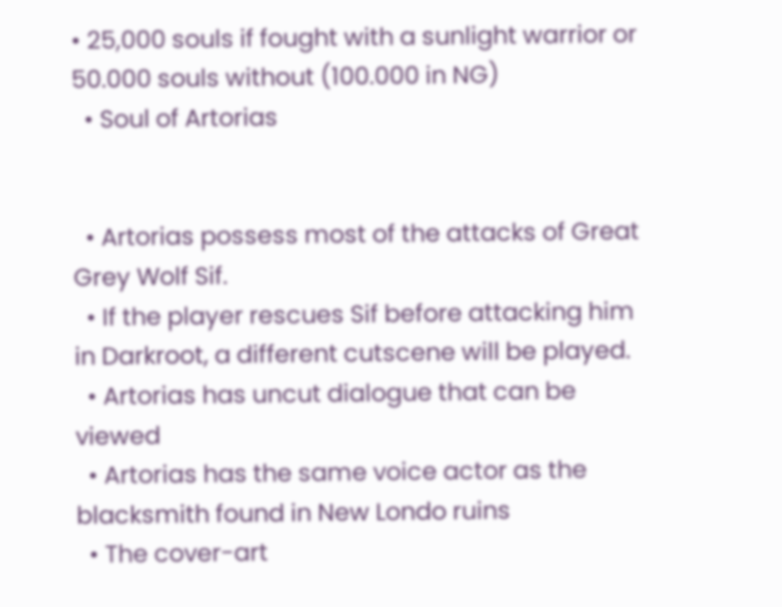• 25,000 souls if fought with a sunlight warrior or 50.000 souls without (100.000 in NG)
  • Soul of Artorias


  • Artorias possess most of the attacks of Great Grey Wolf Sif.
  • If the player rescues Sif before attacking him in Darkroot, a different cutscene will be played.
  • Artorias has uncut dialogue that can be viewed
  • Artorias has the same voice actor as the blacksmith found in New Londo ruins
  • The cover-art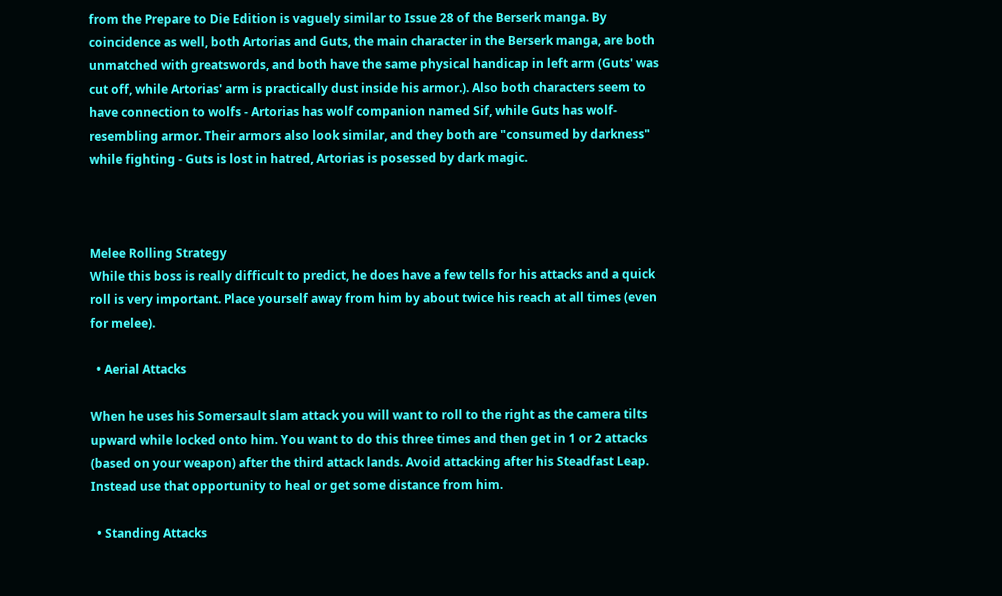from the Prepare to Die Edition is vaguely similar to Issue 28 of the Berserk manga. By coincidence as well, both Artorias and Guts, the main character in the Berserk manga, are both unmatched with greatswords, and both have the same physical handicap in left arm (Guts' was cut off, while Artorias' arm is practically dust inside his armor.). Also both characters seem to have connection to wolfs - Artorias has wolf companion named Sif, while Guts has wolf-resembling armor. Their armors also look similar, and they both are "consumed by darkness" while fighting - Guts is lost in hatred, Artorias is posessed by dark magic.



Melee Rolling Strategy
While this boss is really difficult to predict, he does have a few tells for his attacks and a quick roll is very important. Place yourself away from him by about twice his reach at all times (even for melee).

  • Aerial Attacks

When he uses his Somersault slam attack you will want to roll to the right as the camera tilts upward while locked onto him. You want to do this three times and then get in 1 or 2 attacks (based on your weapon) after the third attack lands. Avoid attacking after his Steadfast Leap. Instead use that opportunity to heal or get some distance from him.

  • Standing Attacks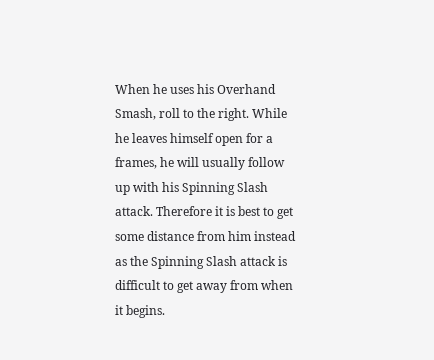When he uses his Overhand Smash, roll to the right. While he leaves himself open for a frames, he will usually follow up with his Spinning Slash attack. Therefore it is best to get some distance from him instead as the Spinning Slash attack is difficult to get away from when it begins.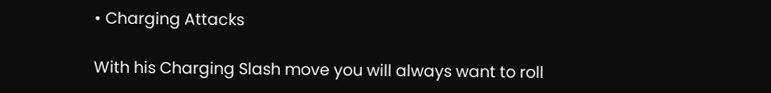• Charging Attacks

With his Charging Slash move you will always want to roll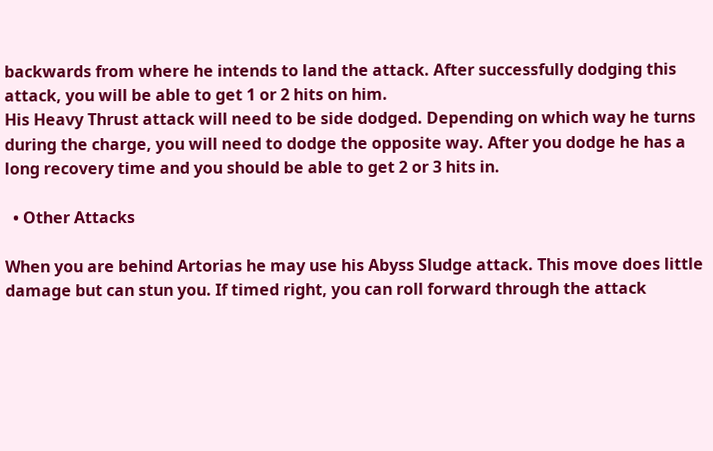backwards from where he intends to land the attack. After successfully dodging this attack, you will be able to get 1 or 2 hits on him.
His Heavy Thrust attack will need to be side dodged. Depending on which way he turns during the charge, you will need to dodge the opposite way. After you dodge he has a long recovery time and you should be able to get 2 or 3 hits in.

  • Other Attacks

When you are behind Artorias he may use his Abyss Sludge attack. This move does little damage but can stun you. If timed right, you can roll forward through the attack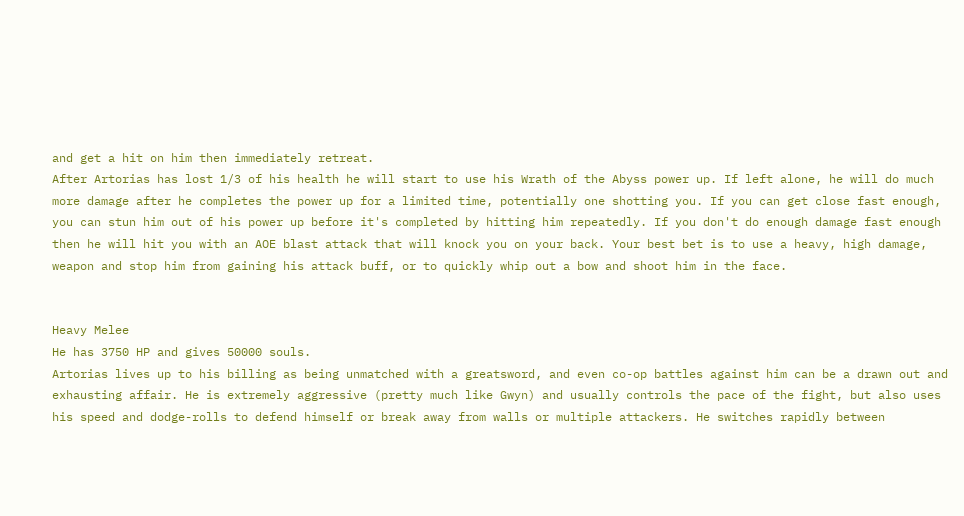and get a hit on him then immediately retreat.
After Artorias has lost 1/3 of his health he will start to use his Wrath of the Abyss power up. If left alone, he will do much more damage after he completes the power up for a limited time, potentially one shotting you. If you can get close fast enough, you can stun him out of his power up before it's completed by hitting him repeatedly. If you don't do enough damage fast enough then he will hit you with an AOE blast attack that will knock you on your back. Your best bet is to use a heavy, high damage, weapon and stop him from gaining his attack buff, or to quickly whip out a bow and shoot him in the face.


Heavy Melee
He has 3750 HP and gives 50000 souls.
Artorias lives up to his billing as being unmatched with a greatsword, and even co-op battles against him can be a drawn out and exhausting affair. He is extremely aggressive (pretty much like Gwyn) and usually controls the pace of the fight, but also uses his speed and dodge-rolls to defend himself or break away from walls or multiple attackers. He switches rapidly between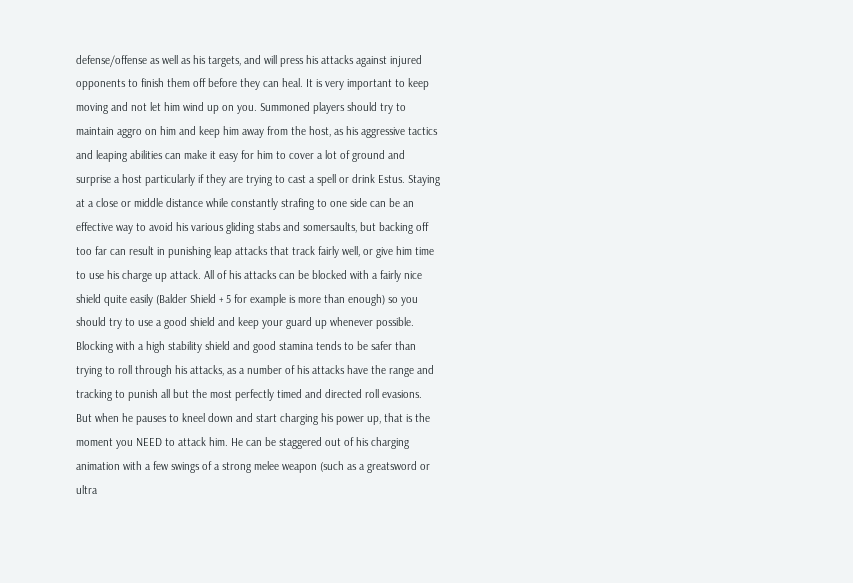defense/offense as well as his targets, and will press his attacks against injured opponents to finish them off before they can heal. It is very important to keep moving and not let him wind up on you. Summoned players should try to maintain aggro on him and keep him away from the host, as his aggressive tactics and leaping abilities can make it easy for him to cover a lot of ground and surprise a host particularly if they are trying to cast a spell or drink Estus. Staying at a close or middle distance while constantly strafing to one side can be an effective way to avoid his various gliding stabs and somersaults, but backing off too far can result in punishing leap attacks that track fairly well, or give him time to use his charge up attack. All of his attacks can be blocked with a fairly nice shield quite easily (Balder Shield + 5 for example is more than enough) so you should try to use a good shield and keep your guard up whenever possible. Blocking with a high stability shield and good stamina tends to be safer than trying to roll through his attacks, as a number of his attacks have the range and tracking to punish all but the most perfectly timed and directed roll evasions. But when he pauses to kneel down and start charging his power up, that is the moment you NEED to attack him. He can be staggered out of his charging animation with a few swings of a strong melee weapon (such as a greatsword or ultra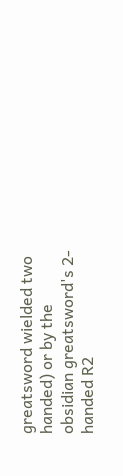greatsword wielded two handed) or by the obsidian greatsword's 2-handed R2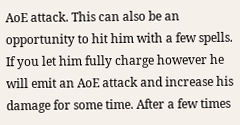AoE attack. This can also be an opportunity to hit him with a few spells. If you let him fully charge however he will emit an AoE attack and increase his damage for some time. After a few times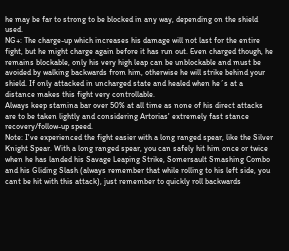he may be far to strong to be blocked in any way, depending on the shield used.
NG+: The charge-up which increases his damage will not last for the entire fight, but he might charge again before it has run out. Even charged though, he remains blockable, only his very high leap can be unblockable and must be avoided by walking backwards from him, otherwise he will strike behind your shield. If only attacked in uncharged state and healed when he´s at a distance makes this fight very controllable.
Always keep stamina bar over 50% at all time as none of his direct attacks are to be taken lightly and considering Artorias' extremely fast stance recovery/follow-up speed.
Note: I've experienced the fight easier with a long ranged spear, like the Silver Knight Spear. With a long ranged spear, you can safely hit him once or twice when he has landed his Savage Leaping Strike, Somersault Smashing Combo and his Gliding Slash (always remember that while rolling to his left side, you cant be hit with this attack), just remember to quickly roll backwards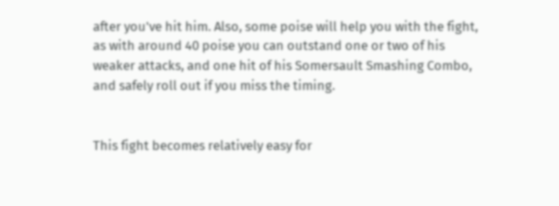after you've hit him. Also, some poise will help you with the fight, as with around 40 poise you can outstand one or two of his weaker attacks, and one hit of his Somersault Smashing Combo, and safely roll out if you miss the timing.


This fight becomes relatively easy for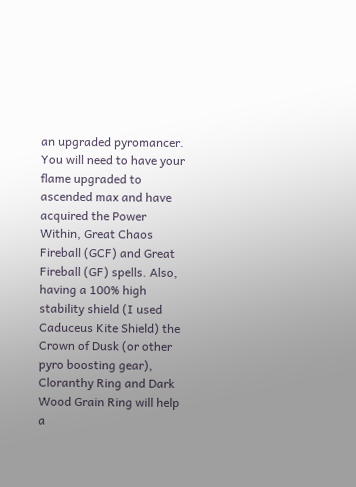an upgraded pyromancer. You will need to have your flame upgraded to ascended max and have acquired the Power Within, Great Chaos Fireball (GCF) and Great Fireball (GF) spells. Also, having a 100% high stability shield (I used Caduceus Kite Shield) the Crown of Dusk (or other pyro boosting gear), Cloranthy Ring and Dark Wood Grain Ring will help a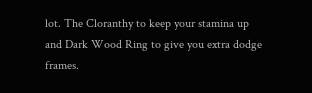lot. The Cloranthy to keep your stamina up and Dark Wood Ring to give you extra dodge frames.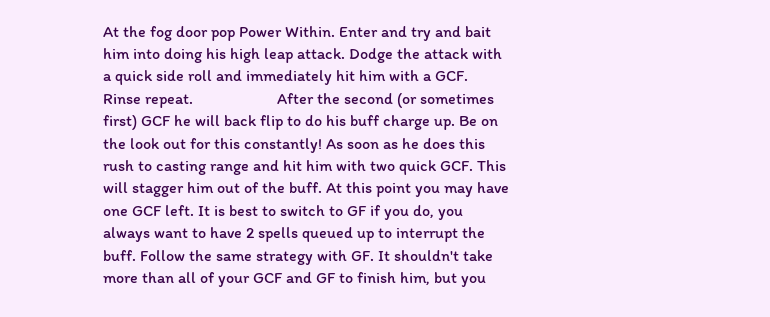At the fog door pop Power Within. Enter and try and bait him into doing his high leap attack. Dodge the attack with a quick side roll and immediately hit him with a GCF. Rinse repeat.                     After the second (or sometimes first) GCF he will back flip to do his buff charge up. Be on the look out for this constantly! As soon as he does this rush to casting range and hit him with two quick GCF. This will stagger him out of the buff. At this point you may have one GCF left. It is best to switch to GF if you do, you always want to have 2 spells queued up to interrupt the buff. Follow the same strategy with GF. It shouldn't take more than all of your GCF and GF to finish him, but you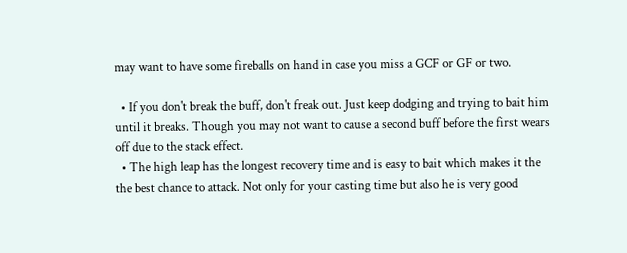may want to have some fireballs on hand in case you miss a GCF or GF or two.

  • If you don't break the buff, don't freak out. Just keep dodging and trying to bait him until it breaks. Though you may not want to cause a second buff before the first wears off due to the stack effect.
  • The high leap has the longest recovery time and is easy to bait which makes it the the best chance to attack. Not only for your casting time but also he is very good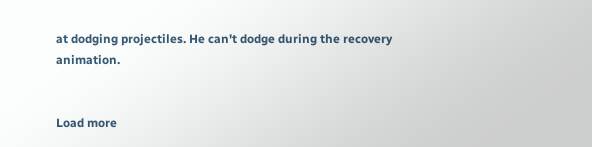at dodging projectiles. He can't dodge during the recovery animation.


Load more